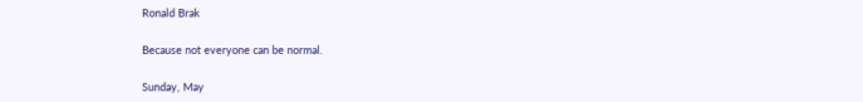Ronald Brak

Because not everyone can be normal.

Sunday, May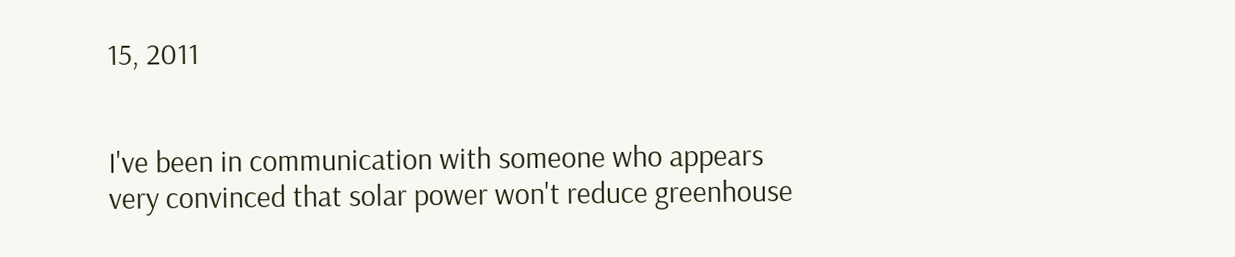15, 2011


I've been in communication with someone who appears very convinced that solar power won't reduce greenhouse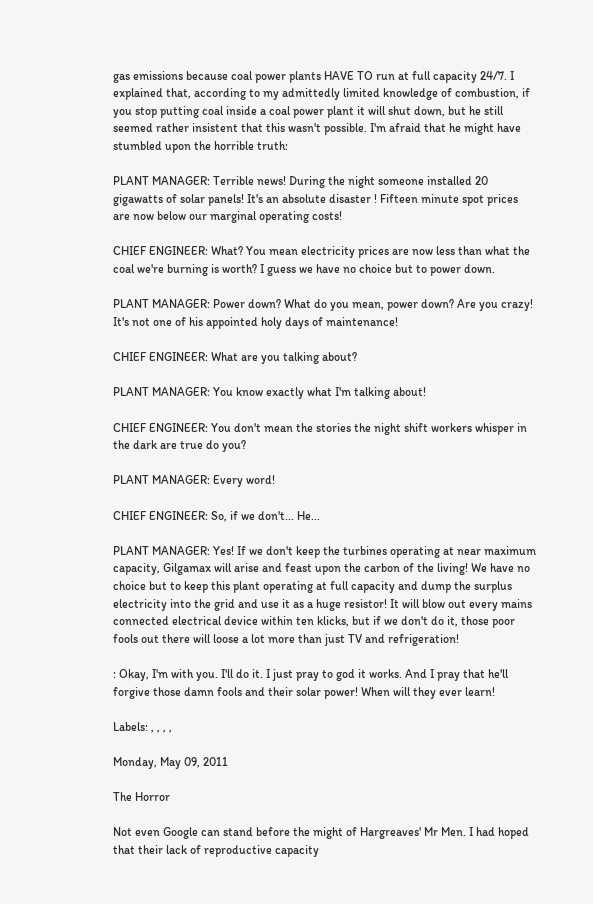gas emissions because coal power plants HAVE TO run at full capacity 24/7. I explained that, according to my admittedly limited knowledge of combustion, if you stop putting coal inside a coal power plant it will shut down, but he still seemed rather insistent that this wasn't possible. I'm afraid that he might have stumbled upon the horrible truth:

PLANT MANAGER: Terrible news! During the night someone installed 20 gigawatts of solar panels! It's an absolute disaster ! Fifteen minute spot prices are now below our marginal operating costs!

CHIEF ENGINEER: What? You mean electricity prices are now less than what the coal we're burning is worth? I guess we have no choice but to power down.

PLANT MANAGER: Power down? What do you mean, power down? Are you crazy! It's not one of his appointed holy days of maintenance!

CHIEF ENGINEER: What are you talking about?

PLANT MANAGER: You know exactly what I'm talking about!

CHIEF ENGINEER: You don't mean the stories the night shift workers whisper in the dark are true do you?

PLANT MANAGER: Every word!

CHIEF ENGINEER: So, if we don't... He...

PLANT MANAGER: Yes! If we don't keep the turbines operating at near maximum capacity, Gilgamax will arise and feast upon the carbon of the living! We have no choice but to keep this plant operating at full capacity and dump the surplus electricity into the grid and use it as a huge resistor! It will blow out every mains connected electrical device within ten klicks, but if we don't do it, those poor fools out there will loose a lot more than just TV and refrigeration!

: Okay, I'm with you. I'll do it. I just pray to god it works. And I pray that he'll forgive those damn fools and their solar power! When will they ever learn!

Labels: , , , ,

Monday, May 09, 2011

The Horror

Not even Google can stand before the might of Hargreaves' Mr Men. I had hoped that their lack of reproductive capacity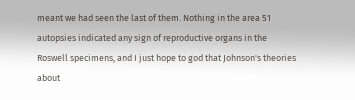meant we had seen the last of them. Nothing in the area 51 autopsies indicated any sign of reproductive organs in the Roswell specimens, and I just hope to god that Johnson's theories about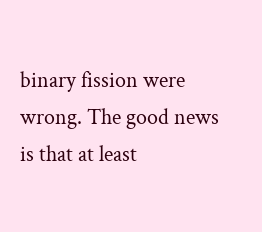binary fission were wrong. The good news is that at least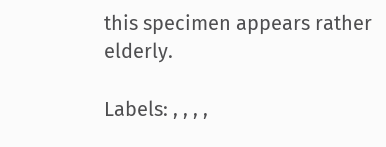this specimen appears rather elderly.

Labels: , , , ,